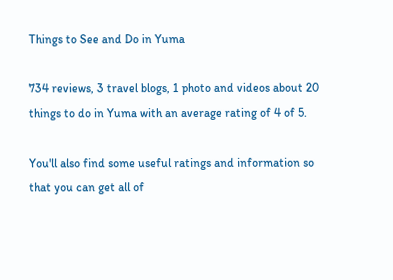Things to See and Do in Yuma

734 reviews, 3 travel blogs, 1 photo and videos about 20 things to do in Yuma with an average rating of 4 of 5.

You'll also find some useful ratings and information so that you can get all of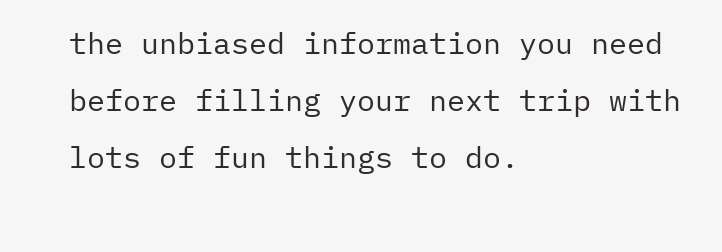the unbiased information you need before filling your next trip with lots of fun things to do.